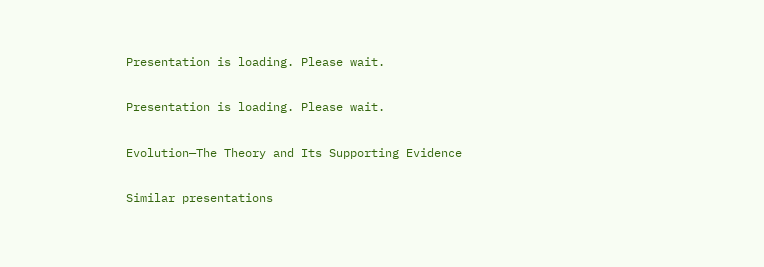Presentation is loading. Please wait.

Presentation is loading. Please wait.

Evolution—The Theory and Its Supporting Evidence

Similar presentations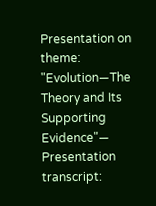Presentation on theme: "Evolution—The Theory and Its Supporting Evidence"— Presentation transcript: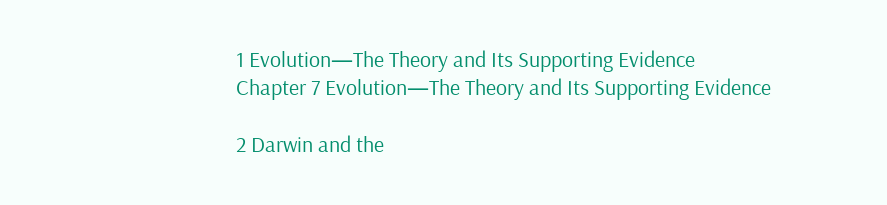1 Evolution—The Theory and Its Supporting Evidence
Chapter 7 Evolution—The Theory and Its Supporting Evidence

2 Darwin and the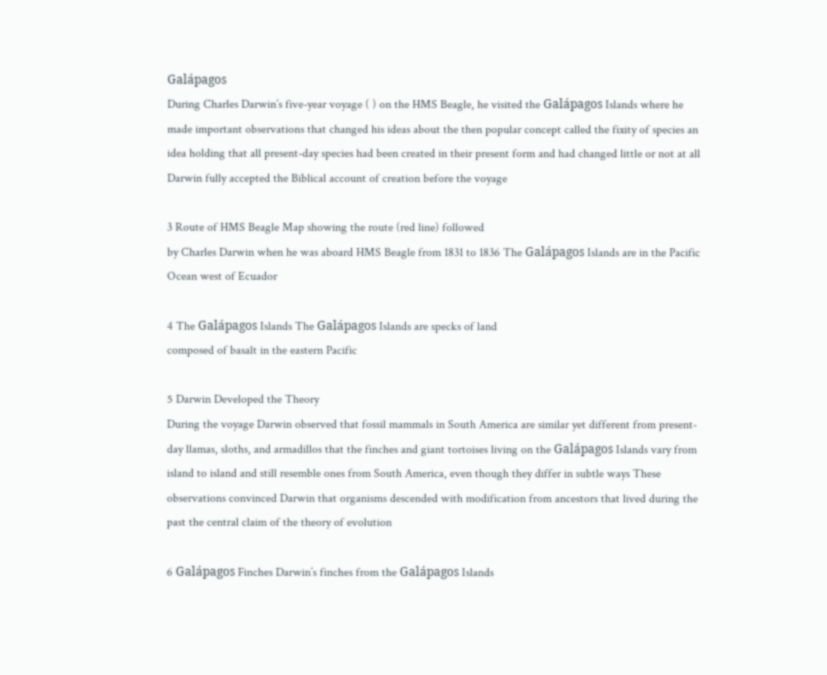Galápagos
During Charles Darwin’s five-year voyage ( ) on the HMS Beagle, he visited the Galápagos Islands where he made important observations that changed his ideas about the then popular concept called the fixity of species an idea holding that all present-day species had been created in their present form and had changed little or not at all Darwin fully accepted the Biblical account of creation before the voyage

3 Route of HMS Beagle Map showing the route (red line) followed
by Charles Darwin when he was aboard HMS Beagle from 1831 to 1836 The Galápagos Islands are in the Pacific Ocean west of Ecuador

4 The Galápagos Islands The Galápagos Islands are specks of land
composed of basalt in the eastern Pacific

5 Darwin Developed the Theory
During the voyage Darwin observed that fossil mammals in South America are similar yet different from present-day llamas, sloths, and armadillos that the finches and giant tortoises living on the Galápagos Islands vary from island to island and still resemble ones from South America, even though they differ in subtle ways These observations convinced Darwin that organisms descended with modification from ancestors that lived during the past the central claim of the theory of evolution

6 Galápagos Finches Darwin’s finches from the Galápagos Islands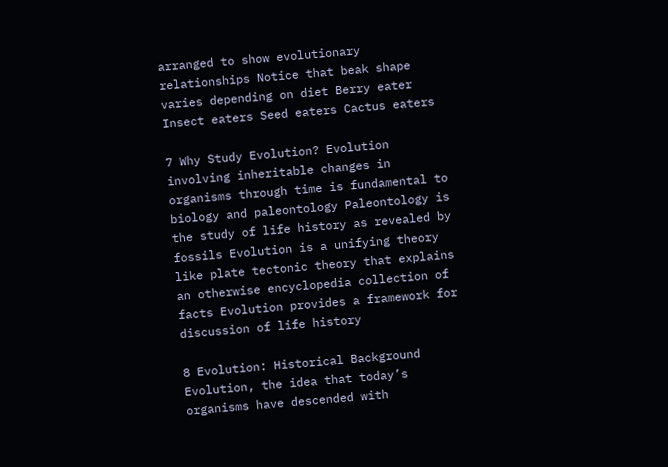arranged to show evolutionary relationships Notice that beak shape varies depending on diet Berry eater Insect eaters Seed eaters Cactus eaters

7 Why Study Evolution? Evolution
involving inheritable changes in organisms through time is fundamental to biology and paleontology Paleontology is the study of life history as revealed by fossils Evolution is a unifying theory like plate tectonic theory that explains an otherwise encyclopedia collection of facts Evolution provides a framework for discussion of life history

8 Evolution: Historical Background
Evolution, the idea that today’s organisms have descended with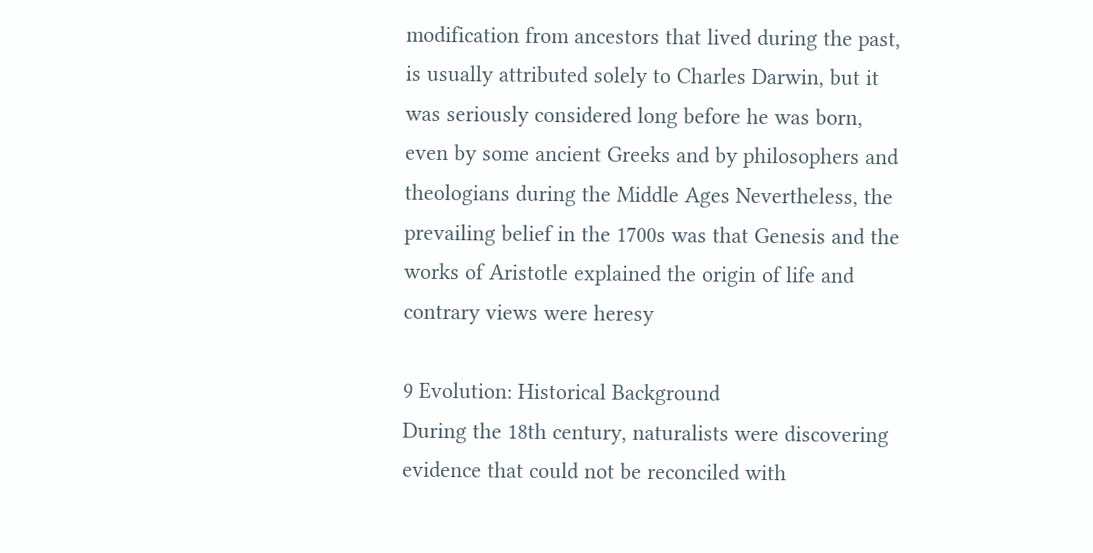modification from ancestors that lived during the past, is usually attributed solely to Charles Darwin, but it was seriously considered long before he was born, even by some ancient Greeks and by philosophers and theologians during the Middle Ages Nevertheless, the prevailing belief in the 1700s was that Genesis and the works of Aristotle explained the origin of life and contrary views were heresy

9 Evolution: Historical Background
During the 18th century, naturalists were discovering evidence that could not be reconciled with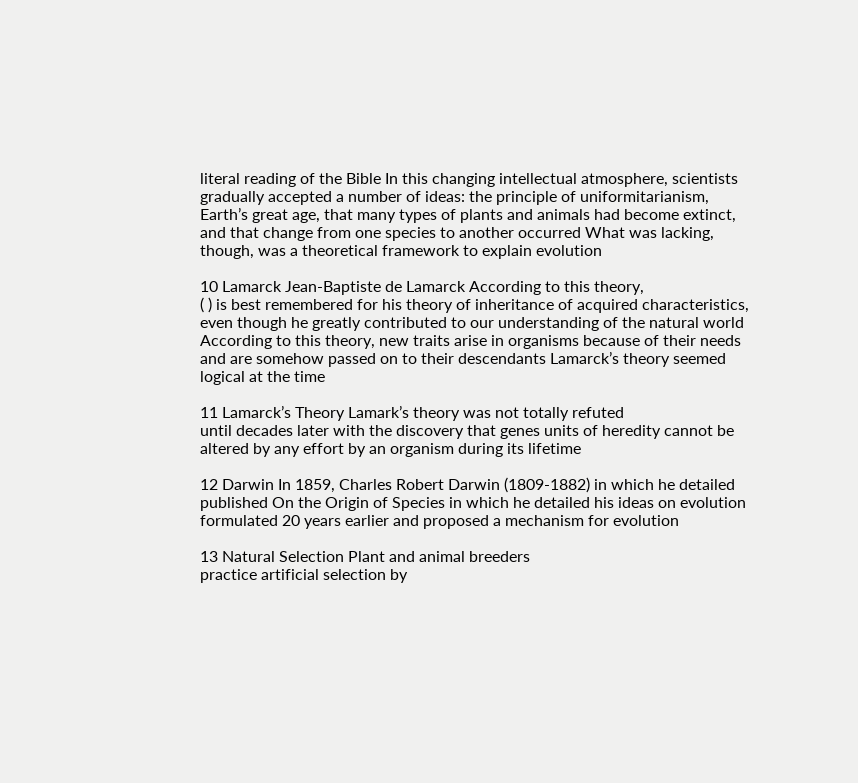literal reading of the Bible In this changing intellectual atmosphere, scientists gradually accepted a number of ideas: the principle of uniformitarianism, Earth’s great age, that many types of plants and animals had become extinct, and that change from one species to another occurred What was lacking, though, was a theoretical framework to explain evolution

10 Lamarck Jean-Baptiste de Lamarck According to this theory,
( ) is best remembered for his theory of inheritance of acquired characteristics, even though he greatly contributed to our understanding of the natural world According to this theory, new traits arise in organisms because of their needs and are somehow passed on to their descendants Lamarck’s theory seemed logical at the time

11 Lamarck’s Theory Lamark’s theory was not totally refuted
until decades later with the discovery that genes units of heredity cannot be altered by any effort by an organism during its lifetime

12 Darwin In 1859, Charles Robert Darwin (1809-1882) in which he detailed
published On the Origin of Species in which he detailed his ideas on evolution formulated 20 years earlier and proposed a mechanism for evolution

13 Natural Selection Plant and animal breeders
practice artificial selection by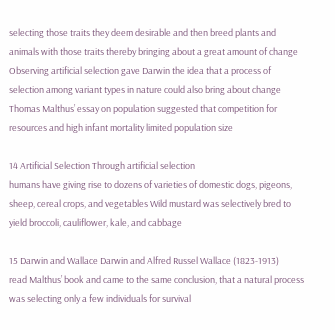selecting those traits they deem desirable and then breed plants and animals with those traits thereby bringing about a great amount of change Observing artificial selection gave Darwin the idea that a process of selection among variant types in nature could also bring about change Thomas Malthus’ essay on population suggested that competition for resources and high infant mortality limited population size

14 Artificial Selection Through artificial selection
humans have giving rise to dozens of varieties of domestic dogs, pigeons, sheep, cereal crops, and vegetables Wild mustard was selectively bred to yield broccoli, cauliflower, kale, and cabbage

15 Darwin and Wallace Darwin and Alfred Russel Wallace (1823-1913)
read Malthus’ book and came to the same conclusion, that a natural process was selecting only a few individuals for survival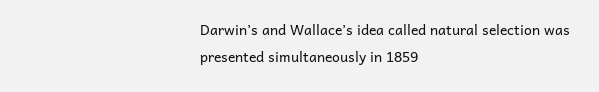Darwin’s and Wallace’s idea called natural selection was presented simultaneously in 1859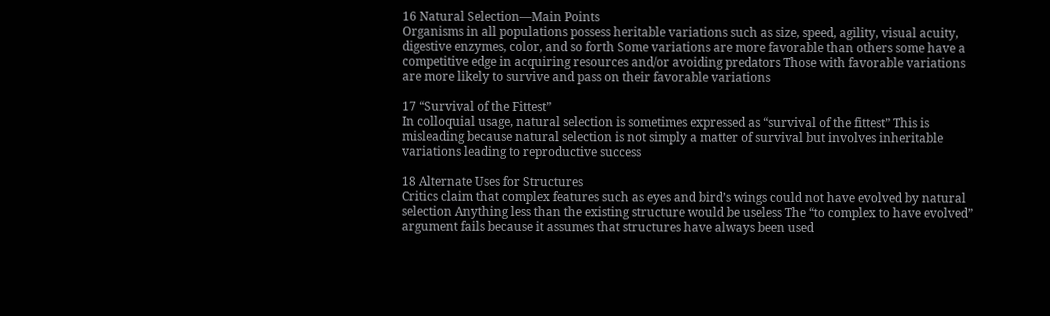16 Natural Selection—Main Points
Organisms in all populations possess heritable variations such as size, speed, agility, visual acuity, digestive enzymes, color, and so forth Some variations are more favorable than others some have a competitive edge in acquiring resources and/or avoiding predators Those with favorable variations are more likely to survive and pass on their favorable variations

17 “Survival of the Fittest”
In colloquial usage, natural selection is sometimes expressed as “survival of the fittest” This is misleading because natural selection is not simply a matter of survival but involves inheritable variations leading to reproductive success

18 Alternate Uses for Structures
Critics claim that complex features such as eyes and bird’s wings could not have evolved by natural selection Anything less than the existing structure would be useless The “to complex to have evolved” argument fails because it assumes that structures have always been used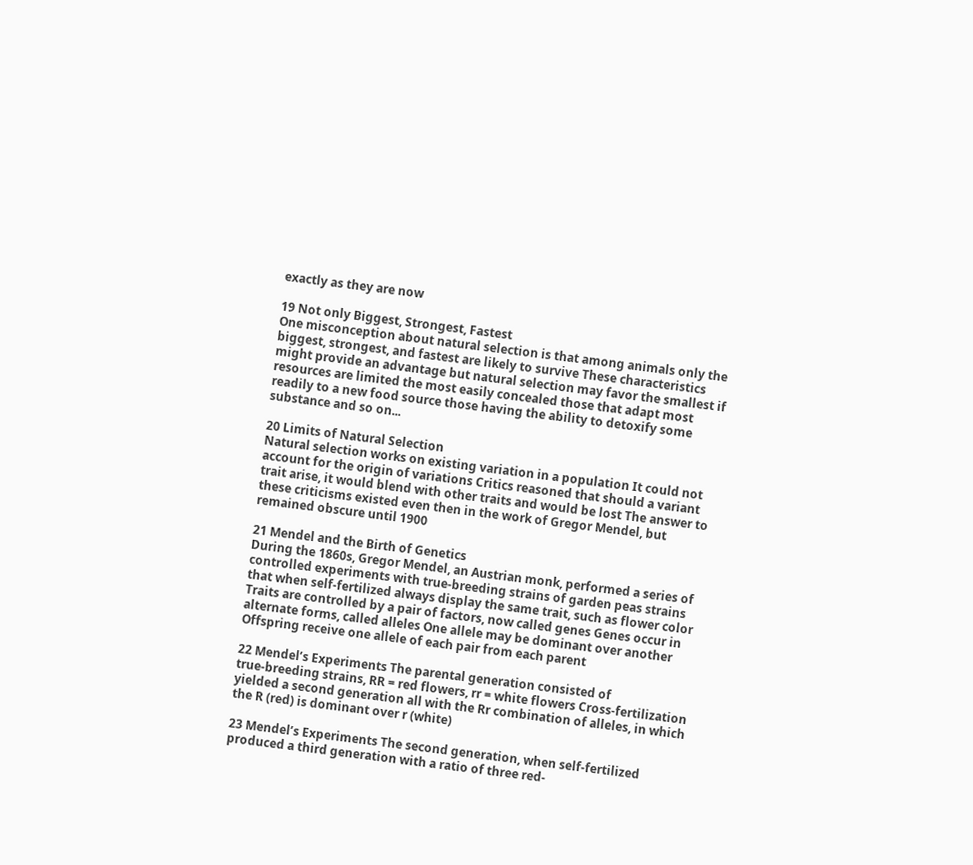exactly as they are now

19 Not only Biggest, Strongest, Fastest
One misconception about natural selection is that among animals only the biggest, strongest, and fastest are likely to survive These characteristics might provide an advantage but natural selection may favor the smallest if resources are limited the most easily concealed those that adapt most readily to a new food source those having the ability to detoxify some substance and so on...

20 Limits of Natural Selection
Natural selection works on existing variation in a population It could not account for the origin of variations Critics reasoned that should a variant trait arise, it would blend with other traits and would be lost The answer to these criticisms existed even then in the work of Gregor Mendel, but remained obscure until 1900

21 Mendel and the Birth of Genetics
During the 1860s, Gregor Mendel, an Austrian monk, performed a series of controlled experiments with true-breeding strains of garden peas strains that when self-fertilized always display the same trait, such as flower color Traits are controlled by a pair of factors, now called genes Genes occur in alternate forms, called alleles One allele may be dominant over another Offspring receive one allele of each pair from each parent

22 Mendel’s Experiments The parental generation consisted of
true-breeding strains, RR = red flowers, rr = white flowers Cross-fertilization yielded a second generation all with the Rr combination of alleles, in which the R (red) is dominant over r (white)

23 Mendel’s Experiments The second generation, when self-fertilized
produced a third generation with a ratio of three red-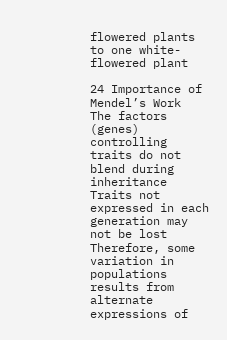flowered plants to one white-flowered plant

24 Importance of Mendel’s Work
The factors (genes) controlling traits do not blend during inheritance Traits not expressed in each generation may not be lost Therefore, some variation in populations results from alternate expressions of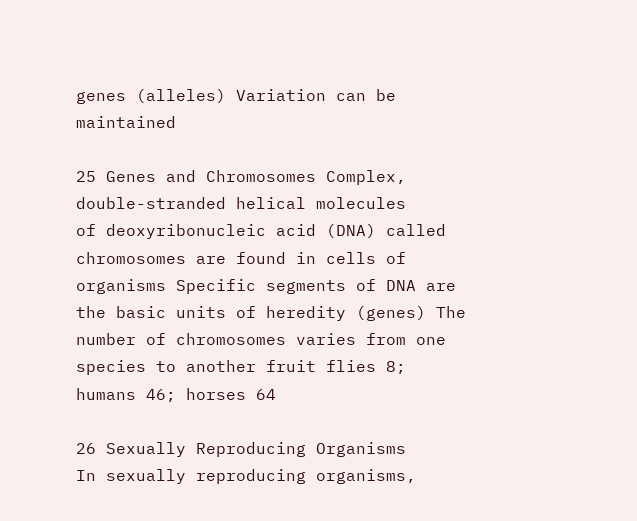genes (alleles) Variation can be maintained

25 Genes and Chromosomes Complex, double-stranded helical molecules
of deoxyribonucleic acid (DNA) called chromosomes are found in cells of organisms Specific segments of DNA are the basic units of heredity (genes) The number of chromosomes varies from one species to another fruit flies 8; humans 46; horses 64

26 Sexually Reproducing Organisms
In sexually reproducing organisms,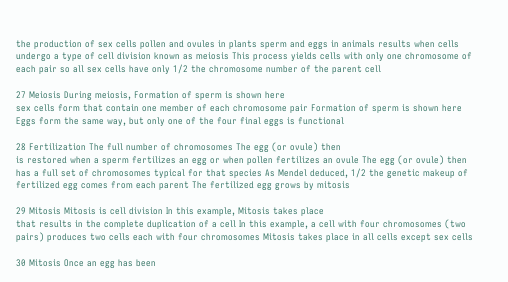the production of sex cells pollen and ovules in plants sperm and eggs in animals results when cells undergo a type of cell division known as meiosis This process yields cells with only one chromosome of each pair so all sex cells have only 1/2 the chromosome number of the parent cell

27 Meiosis During meiosis, Formation of sperm is shown here
sex cells form that contain one member of each chromosome pair Formation of sperm is shown here Eggs form the same way, but only one of the four final eggs is functional

28 Fertilization The full number of chromosomes The egg (or ovule) then
is restored when a sperm fertilizes an egg or when pollen fertilizes an ovule The egg (or ovule) then has a full set of chromosomes typical for that species As Mendel deduced, 1/2 the genetic makeup of fertilized egg comes from each parent The fertilized egg grows by mitosis

29 Mitosis Mitosis is cell division In this example, Mitosis takes place
that results in the complete duplication of a cell In this example, a cell with four chromosomes (two pairs) produces two cells each with four chromosomes Mitosis takes place in all cells except sex cells

30 Mitosis Once an egg has been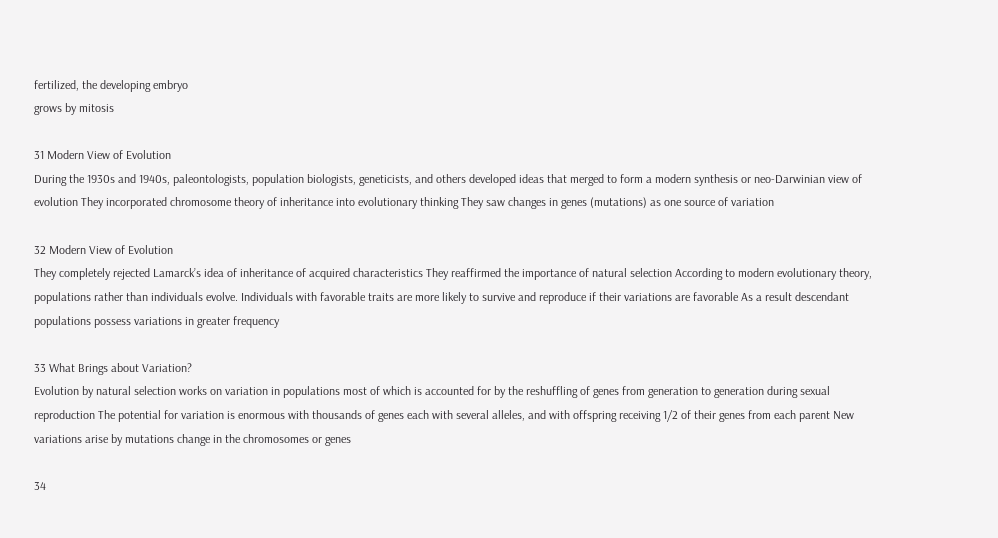fertilized, the developing embryo
grows by mitosis

31 Modern View of Evolution
During the 1930s and 1940s, paleontologists, population biologists, geneticists, and others developed ideas that merged to form a modern synthesis or neo-Darwinian view of evolution They incorporated chromosome theory of inheritance into evolutionary thinking They saw changes in genes (mutations) as one source of variation

32 Modern View of Evolution
They completely rejected Lamarck’s idea of inheritance of acquired characteristics They reaffirmed the importance of natural selection According to modern evolutionary theory, populations rather than individuals evolve. Individuals with favorable traits are more likely to survive and reproduce if their variations are favorable As a result descendant populations possess variations in greater frequency

33 What Brings about Variation?
Evolution by natural selection works on variation in populations most of which is accounted for by the reshuffling of genes from generation to generation during sexual reproduction The potential for variation is enormous with thousands of genes each with several alleles, and with offspring receiving 1/2 of their genes from each parent New variations arise by mutations change in the chromosomes or genes

34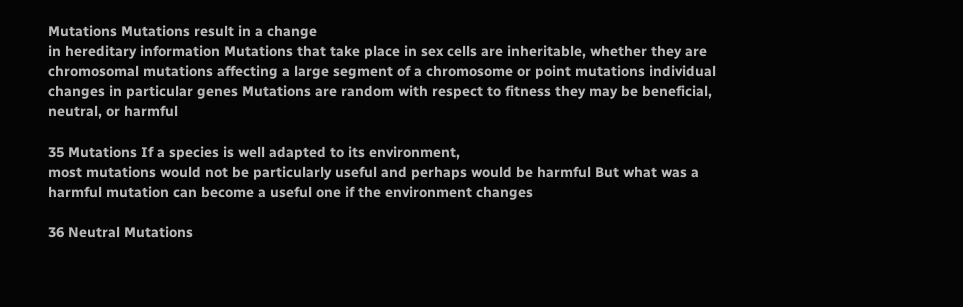Mutations Mutations result in a change
in hereditary information Mutations that take place in sex cells are inheritable, whether they are chromosomal mutations affecting a large segment of a chromosome or point mutations individual changes in particular genes Mutations are random with respect to fitness they may be beneficial, neutral, or harmful

35 Mutations If a species is well adapted to its environment,
most mutations would not be particularly useful and perhaps would be harmful But what was a harmful mutation can become a useful one if the environment changes

36 Neutral Mutations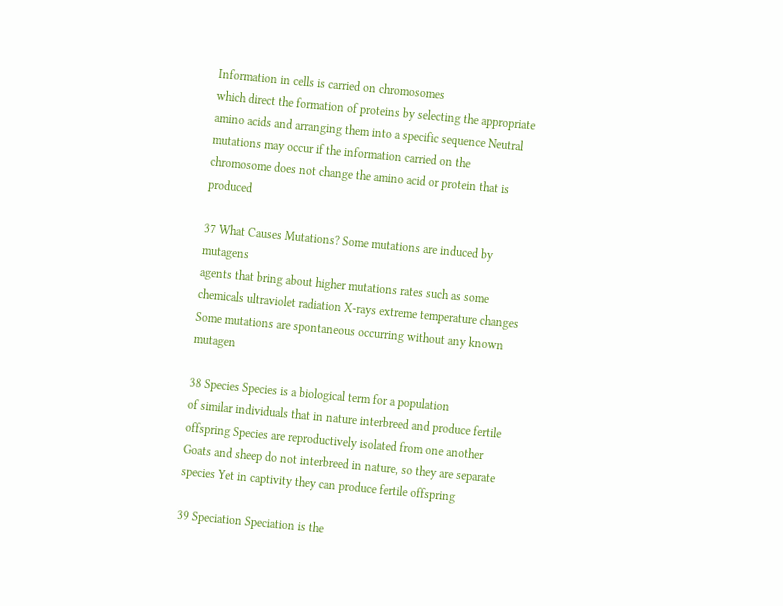Information in cells is carried on chromosomes
which direct the formation of proteins by selecting the appropriate amino acids and arranging them into a specific sequence Neutral mutations may occur if the information carried on the chromosome does not change the amino acid or protein that is produced

37 What Causes Mutations? Some mutations are induced by mutagens
agents that bring about higher mutations rates such as some chemicals ultraviolet radiation X-rays extreme temperature changes Some mutations are spontaneous occurring without any known mutagen

38 Species Species is a biological term for a population
of similar individuals that in nature interbreed and produce fertile offspring Species are reproductively isolated from one another Goats and sheep do not interbreed in nature, so they are separate species Yet in captivity they can produce fertile offspring

39 Speciation Speciation is the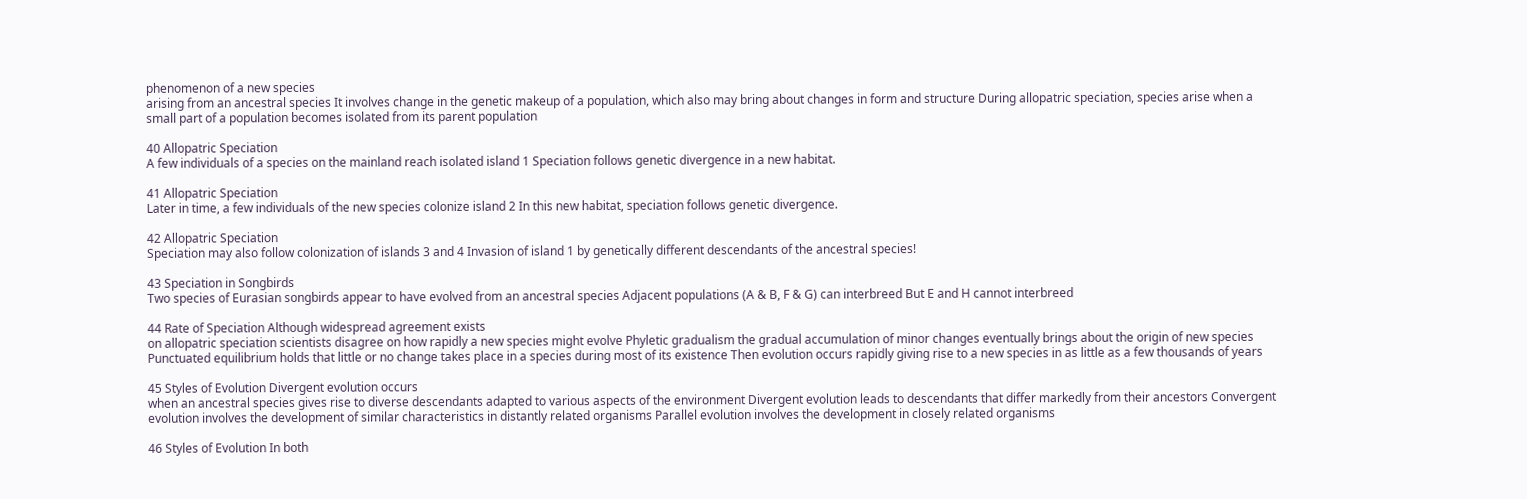phenomenon of a new species
arising from an ancestral species It involves change in the genetic makeup of a population, which also may bring about changes in form and structure During allopatric speciation, species arise when a small part of a population becomes isolated from its parent population

40 Allopatric Speciation
A few individuals of a species on the mainland reach isolated island 1 Speciation follows genetic divergence in a new habitat.

41 Allopatric Speciation
Later in time, a few individuals of the new species colonize island 2 In this new habitat, speciation follows genetic divergence.

42 Allopatric Speciation
Speciation may also follow colonization of islands 3 and 4 Invasion of island 1 by genetically different descendants of the ancestral species!

43 Speciation in Songbirds
Two species of Eurasian songbirds appear to have evolved from an ancestral species Adjacent populations (A & B, F & G) can interbreed But E and H cannot interbreed

44 Rate of Speciation Although widespread agreement exists
on allopatric speciation scientists disagree on how rapidly a new species might evolve Phyletic gradualism the gradual accumulation of minor changes eventually brings about the origin of new species Punctuated equilibrium holds that little or no change takes place in a species during most of its existence Then evolution occurs rapidly giving rise to a new species in as little as a few thousands of years

45 Styles of Evolution Divergent evolution occurs
when an ancestral species gives rise to diverse descendants adapted to various aspects of the environment Divergent evolution leads to descendants that differ markedly from their ancestors Convergent evolution involves the development of similar characteristics in distantly related organisms Parallel evolution involves the development in closely related organisms

46 Styles of Evolution In both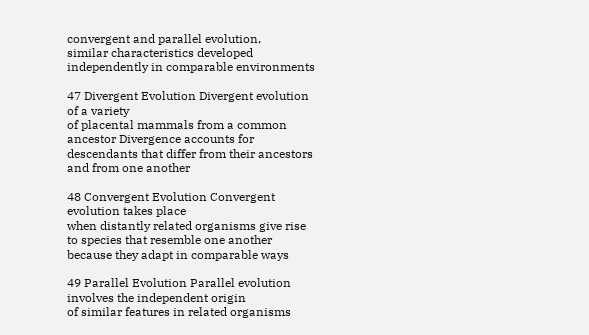convergent and parallel evolution,
similar characteristics developed independently in comparable environments

47 Divergent Evolution Divergent evolution of a variety
of placental mammals from a common ancestor Divergence accounts for descendants that differ from their ancestors and from one another

48 Convergent Evolution Convergent evolution takes place
when distantly related organisms give rise to species that resemble one another because they adapt in comparable ways

49 Parallel Evolution Parallel evolution involves the independent origin
of similar features in related organisms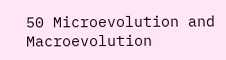50 Microevolution and Macroevolution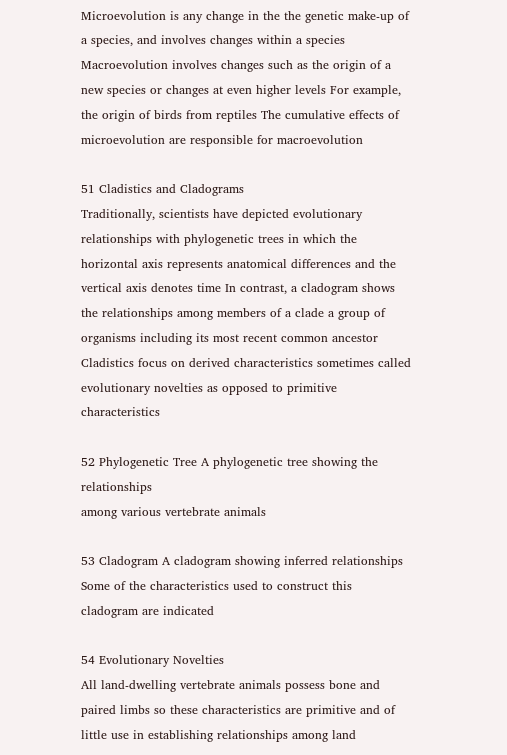Microevolution is any change in the the genetic make-up of a species, and involves changes within a species Macroevolution involves changes such as the origin of a new species or changes at even higher levels For example, the origin of birds from reptiles The cumulative effects of microevolution are responsible for macroevolution

51 Cladistics and Cladograms
Traditionally, scientists have depicted evolutionary relationships with phylogenetic trees in which the horizontal axis represents anatomical differences and the vertical axis denotes time In contrast, a cladogram shows the relationships among members of a clade a group of organisms including its most recent common ancestor Cladistics focus on derived characteristics sometimes called evolutionary novelties as opposed to primitive characteristics

52 Phylogenetic Tree A phylogenetic tree showing the relationships
among various vertebrate animals

53 Cladogram A cladogram showing inferred relationships
Some of the characteristics used to construct this cladogram are indicated

54 Evolutionary Novelties
All land-dwelling vertebrate animals possess bone and paired limbs so these characteristics are primitive and of little use in establishing relationships among land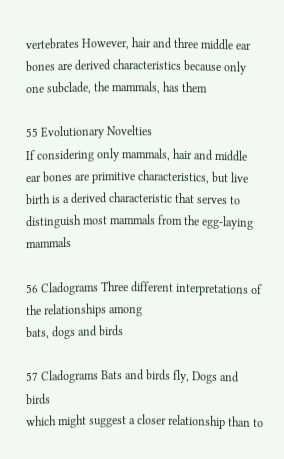vertebrates However, hair and three middle ear bones are derived characteristics because only one subclade, the mammals, has them

55 Evolutionary Novelties
If considering only mammals, hair and middle ear bones are primitive characteristics, but live birth is a derived characteristic that serves to distinguish most mammals from the egg-laying mammals

56 Cladograms Three different interpretations of the relationships among
bats, dogs and birds

57 Cladograms Bats and birds fly, Dogs and birds
which might suggest a closer relationship than to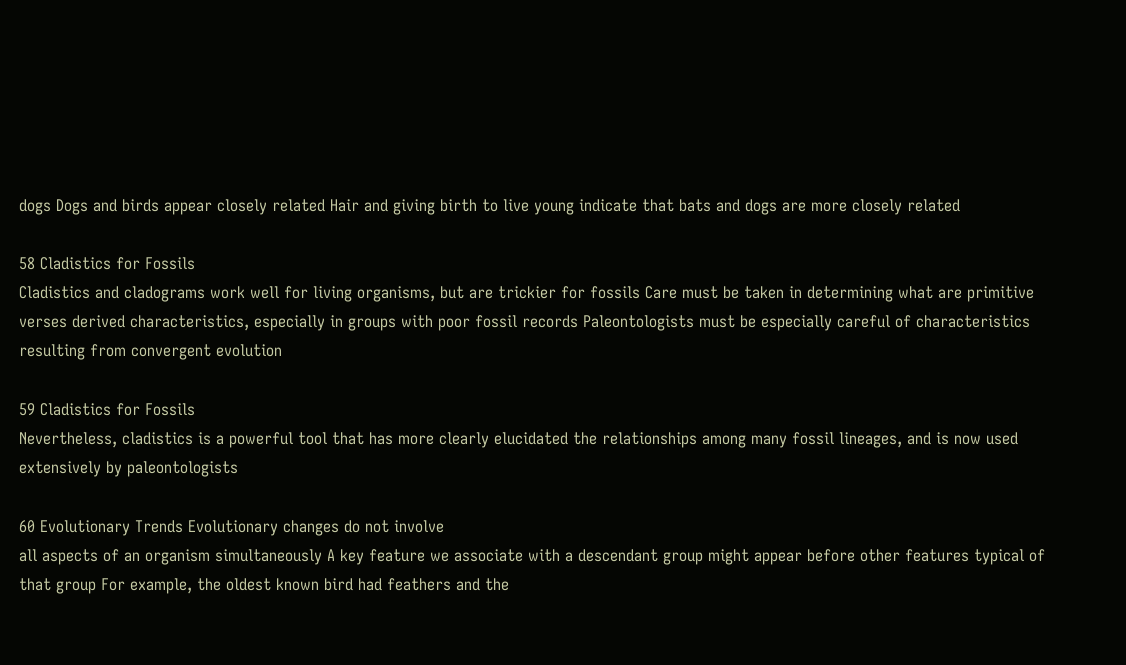dogs Dogs and birds appear closely related Hair and giving birth to live young indicate that bats and dogs are more closely related

58 Cladistics for Fossils
Cladistics and cladograms work well for living organisms, but are trickier for fossils Care must be taken in determining what are primitive verses derived characteristics, especially in groups with poor fossil records Paleontologists must be especially careful of characteristics resulting from convergent evolution

59 Cladistics for Fossils
Nevertheless, cladistics is a powerful tool that has more clearly elucidated the relationships among many fossil lineages, and is now used extensively by paleontologists

60 Evolutionary Trends Evolutionary changes do not involve
all aspects of an organism simultaneously A key feature we associate with a descendant group might appear before other features typical of that group For example, the oldest known bird had feathers and the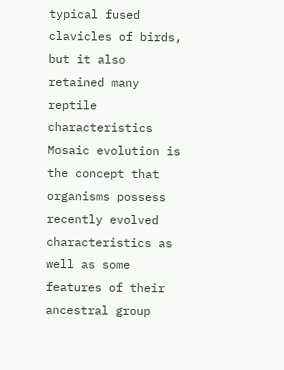typical fused clavicles of birds, but it also retained many reptile characteristics Mosaic evolution is the concept that organisms possess recently evolved characteristics as well as some features of their ancestral group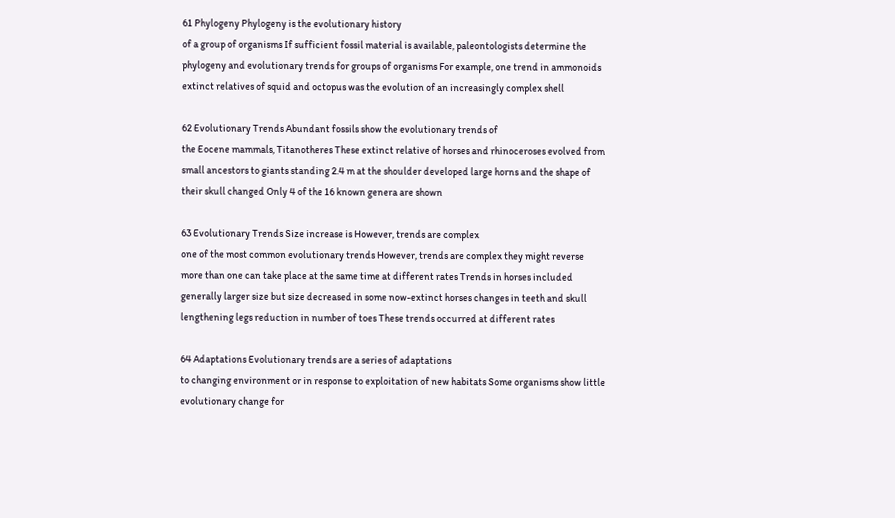61 Phylogeny Phylogeny is the evolutionary history
of a group of organisms If sufficient fossil material is available, paleontologists determine the phylogeny and evolutionary trends for groups of organisms For example, one trend in ammonoids extinct relatives of squid and octopus was the evolution of an increasingly complex shell

62 Evolutionary Trends Abundant fossils show the evolutionary trends of
the Eocene mammals, Titanotheres These extinct relative of horses and rhinoceroses evolved from small ancestors to giants standing 2.4 m at the shoulder developed large horns and the shape of their skull changed Only 4 of the 16 known genera are shown

63 Evolutionary Trends Size increase is However, trends are complex
one of the most common evolutionary trends However, trends are complex they might reverse more than one can take place at the same time at different rates Trends in horses included generally larger size but size decreased in some now-extinct horses changes in teeth and skull lengthening legs reduction in number of toes These trends occurred at different rates

64 Adaptations Evolutionary trends are a series of adaptations
to changing environment or in response to exploitation of new habitats Some organisms show little evolutionary change for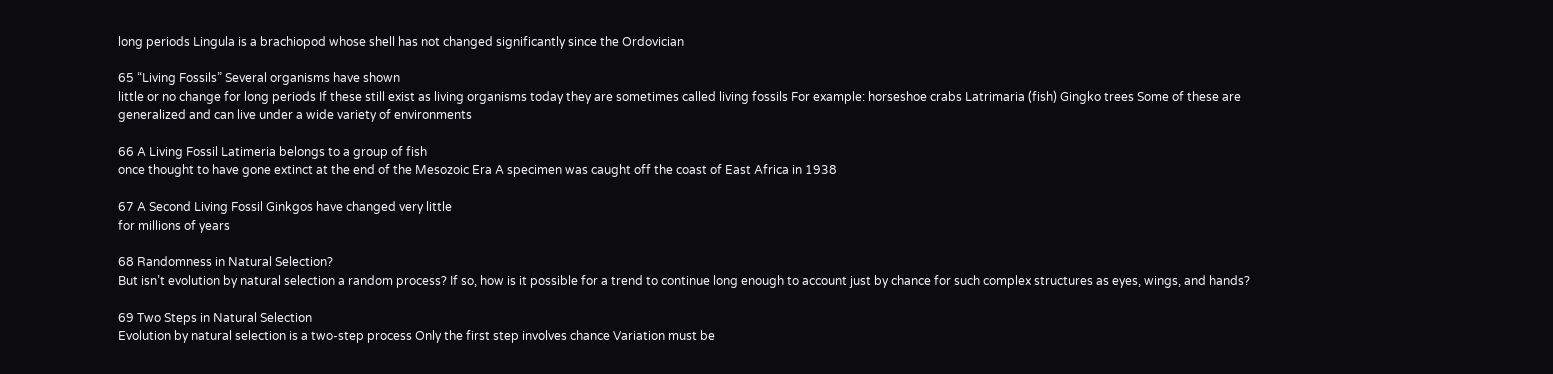long periods Lingula is a brachiopod whose shell has not changed significantly since the Ordovician

65 “Living Fossils” Several organisms have shown
little or no change for long periods If these still exist as living organisms today they are sometimes called living fossils For example: horseshoe crabs Latrimaria (fish) Gingko trees Some of these are generalized and can live under a wide variety of environments

66 A Living Fossil Latimeria belongs to a group of fish
once thought to have gone extinct at the end of the Mesozoic Era A specimen was caught off the coast of East Africa in 1938

67 A Second Living Fossil Ginkgos have changed very little
for millions of years

68 Randomness in Natural Selection?
But isn’t evolution by natural selection a random process? If so, how is it possible for a trend to continue long enough to account just by chance for such complex structures as eyes, wings, and hands?

69 Two Steps in Natural Selection
Evolution by natural selection is a two-step process Only the first step involves chance Variation must be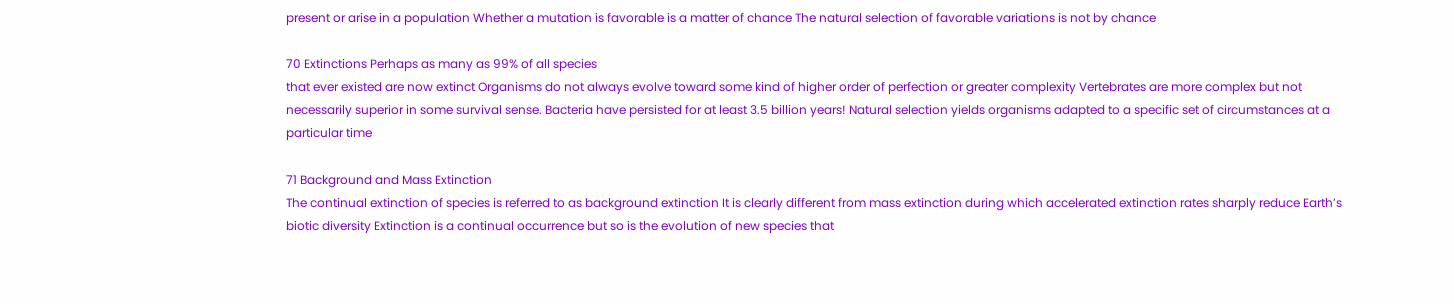present or arise in a population Whether a mutation is favorable is a matter of chance The natural selection of favorable variations is not by chance

70 Extinctions Perhaps as many as 99% of all species
that ever existed are now extinct Organisms do not always evolve toward some kind of higher order of perfection or greater complexity Vertebrates are more complex but not necessarily superior in some survival sense. Bacteria have persisted for at least 3.5 billion years! Natural selection yields organisms adapted to a specific set of circumstances at a particular time

71 Background and Mass Extinction
The continual extinction of species is referred to as background extinction It is clearly different from mass extinction during which accelerated extinction rates sharply reduce Earth’s biotic diversity Extinction is a continual occurrence but so is the evolution of new species that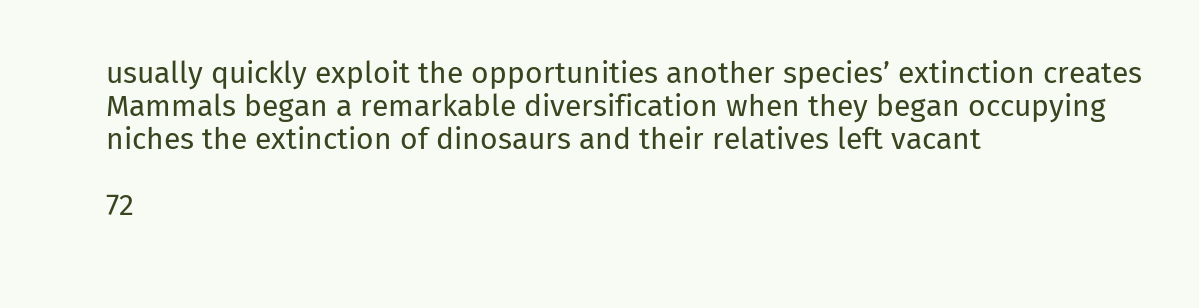usually quickly exploit the opportunities another species’ extinction creates Mammals began a remarkable diversification when they began occupying niches the extinction of dinosaurs and their relatives left vacant

72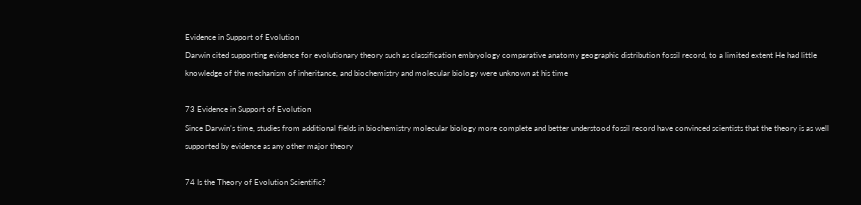Evidence in Support of Evolution
Darwin cited supporting evidence for evolutionary theory such as classification embryology comparative anatomy geographic distribution fossil record, to a limited extent He had little knowledge of the mechanism of inheritance, and biochemistry and molecular biology were unknown at his time

73 Evidence in Support of Evolution
Since Darwin’s time, studies from additional fields in biochemistry molecular biology more complete and better understood fossil record have convinced scientists that the theory is as well supported by evidence as any other major theory

74 Is the Theory of Evolution Scientific?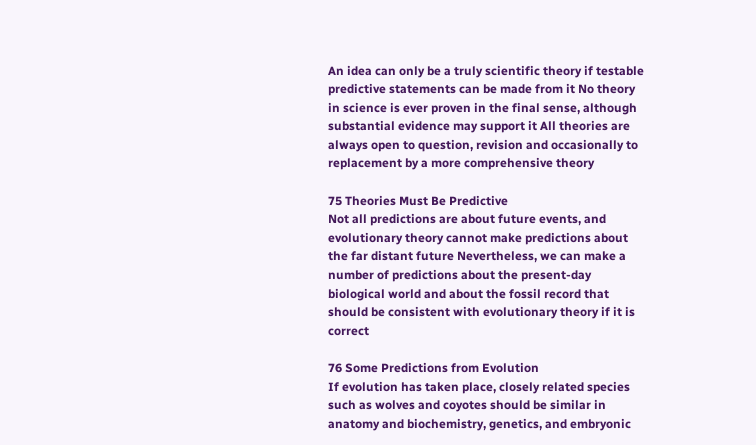An idea can only be a truly scientific theory if testable predictive statements can be made from it No theory in science is ever proven in the final sense, although substantial evidence may support it All theories are always open to question, revision and occasionally to replacement by a more comprehensive theory

75 Theories Must Be Predictive
Not all predictions are about future events, and evolutionary theory cannot make predictions about the far distant future Nevertheless, we can make a number of predictions about the present-day biological world and about the fossil record that should be consistent with evolutionary theory if it is correct

76 Some Predictions from Evolution
If evolution has taken place, closely related species such as wolves and coyotes should be similar in anatomy and biochemistry, genetics, and embryonic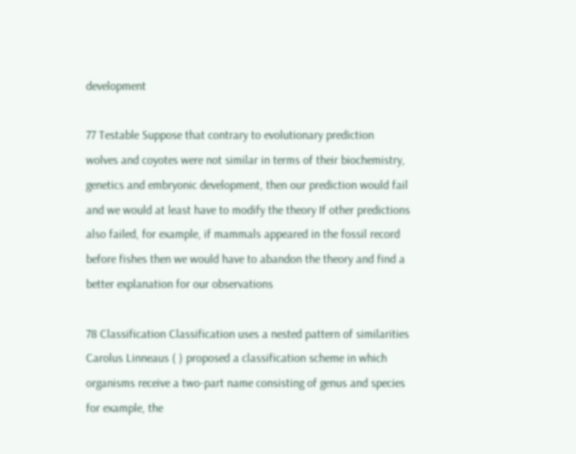development

77 Testable Suppose that contrary to evolutionary prediction
wolves and coyotes were not similar in terms of their biochemistry, genetics and embryonic development, then our prediction would fail and we would at least have to modify the theory If other predictions also failed, for example, if mammals appeared in the fossil record before fishes then we would have to abandon the theory and find a better explanation for our observations

78 Classification Classification uses a nested pattern of similarities
Carolus Linneaus ( ) proposed a classification scheme in which organisms receive a two-part name consisting of genus and species for example, the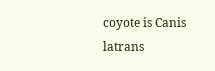coyote is Canis latrans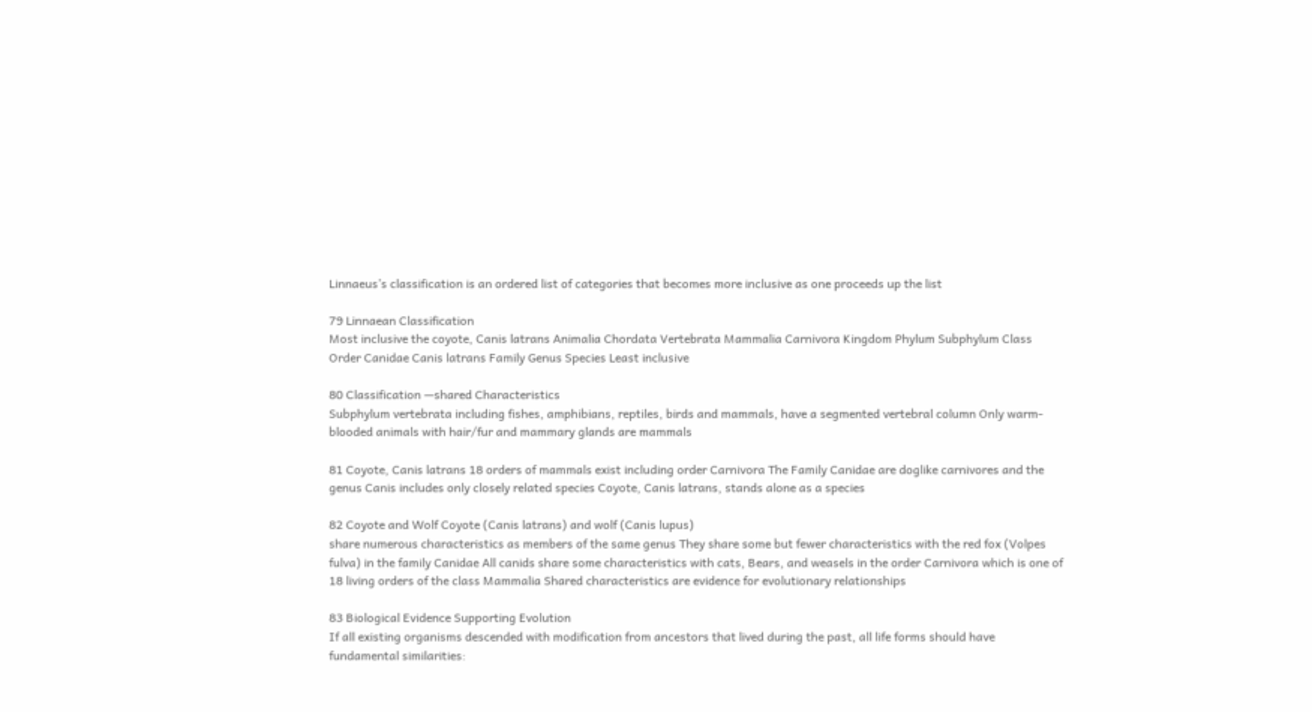Linnaeus’s classification is an ordered list of categories that becomes more inclusive as one proceeds up the list

79 Linnaean Classification
Most inclusive the coyote, Canis latrans Animalia Chordata Vertebrata Mammalia Carnivora Kingdom Phylum Subphylum Class Order Canidae Canis latrans Family Genus Species Least inclusive

80 Classification —shared Characteristics
Subphylum vertebrata including fishes, amphibians, reptiles, birds and mammals, have a segmented vertebral column Only warm-blooded animals with hair/fur and mammary glands are mammals

81 Coyote, Canis latrans 18 orders of mammals exist including order Carnivora The Family Canidae are doglike carnivores and the genus Canis includes only closely related species Coyote, Canis latrans, stands alone as a species

82 Coyote and Wolf Coyote (Canis latrans) and wolf (Canis lupus)
share numerous characteristics as members of the same genus They share some but fewer characteristics with the red fox (Volpes fulva) in the family Canidae All canids share some characteristics with cats, Bears, and weasels in the order Carnivora which is one of 18 living orders of the class Mammalia Shared characteristics are evidence for evolutionary relationships

83 Biological Evidence Supporting Evolution
If all existing organisms descended with modification from ancestors that lived during the past, all life forms should have fundamental similarities: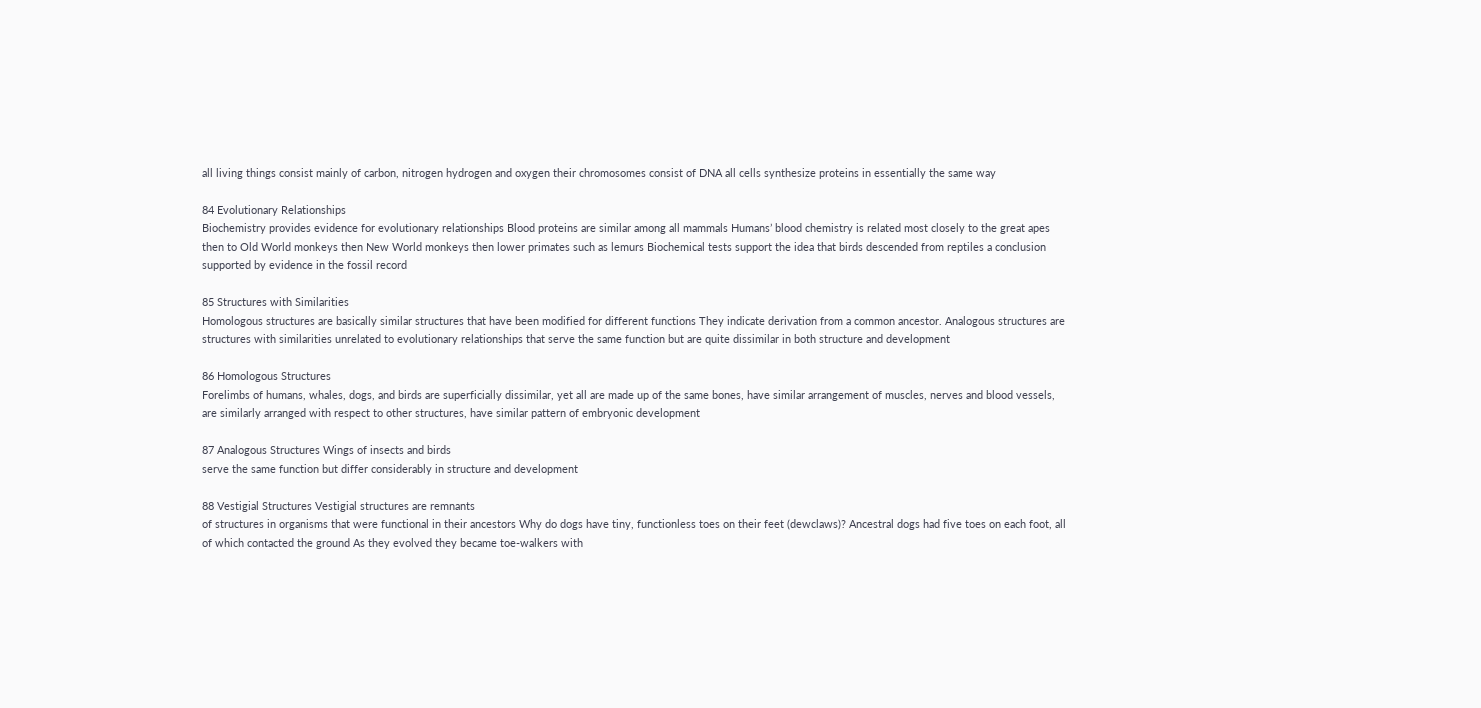all living things consist mainly of carbon, nitrogen hydrogen and oxygen their chromosomes consist of DNA all cells synthesize proteins in essentially the same way

84 Evolutionary Relationships
Biochemistry provides evidence for evolutionary relationships Blood proteins are similar among all mammals Humans’ blood chemistry is related most closely to the great apes then to Old World monkeys then New World monkeys then lower primates such as lemurs Biochemical tests support the idea that birds descended from reptiles a conclusion supported by evidence in the fossil record

85 Structures with Similarities
Homologous structures are basically similar structures that have been modified for different functions They indicate derivation from a common ancestor. Analogous structures are structures with similarities unrelated to evolutionary relationships that serve the same function but are quite dissimilar in both structure and development

86 Homologous Structures
Forelimbs of humans, whales, dogs, and birds are superficially dissimilar, yet all are made up of the same bones, have similar arrangement of muscles, nerves and blood vessels, are similarly arranged with respect to other structures, have similar pattern of embryonic development

87 Analogous Structures Wings of insects and birds
serve the same function but differ considerably in structure and development

88 Vestigial Structures Vestigial structures are remnants
of structures in organisms that were functional in their ancestors Why do dogs have tiny, functionless toes on their feet (dewclaws)? Ancestral dogs had five toes on each foot, all of which contacted the ground As they evolved they became toe-walkers with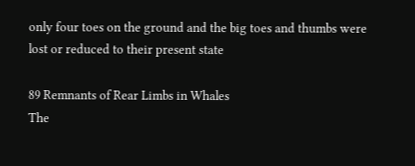only four toes on the ground and the big toes and thumbs were lost or reduced to their present state

89 Remnants of Rear Limbs in Whales
The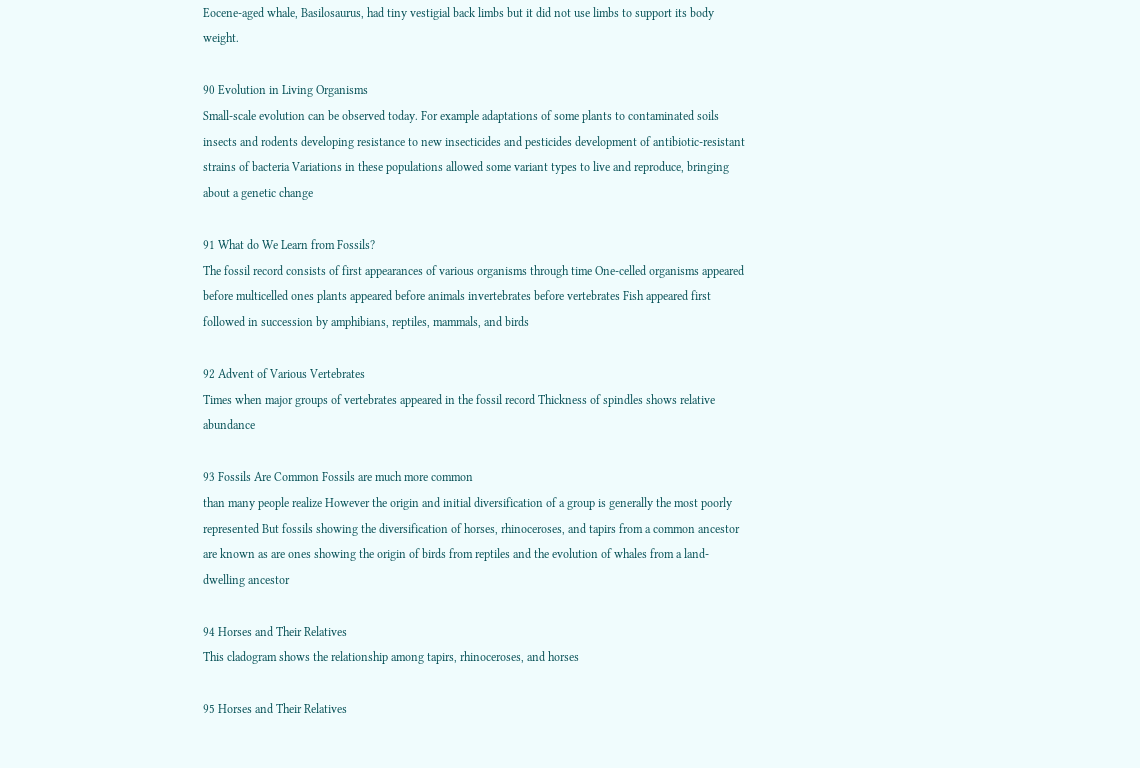Eocene-aged whale, Basilosaurus, had tiny vestigial back limbs but it did not use limbs to support its body weight.

90 Evolution in Living Organisms
Small-scale evolution can be observed today. For example adaptations of some plants to contaminated soils insects and rodents developing resistance to new insecticides and pesticides development of antibiotic-resistant strains of bacteria Variations in these populations allowed some variant types to live and reproduce, bringing about a genetic change

91 What do We Learn from Fossils?
The fossil record consists of first appearances of various organisms through time One-celled organisms appeared before multicelled ones plants appeared before animals invertebrates before vertebrates Fish appeared first followed in succession by amphibians, reptiles, mammals, and birds

92 Advent of Various Vertebrates
Times when major groups of vertebrates appeared in the fossil record Thickness of spindles shows relative abundance

93 Fossils Are Common Fossils are much more common
than many people realize However the origin and initial diversification of a group is generally the most poorly represented But fossils showing the diversification of horses, rhinoceroses, and tapirs from a common ancestor are known as are ones showing the origin of birds from reptiles and the evolution of whales from a land-dwelling ancestor

94 Horses and Their Relatives
This cladogram shows the relationship among tapirs, rhinoceroses, and horses

95 Horses and Their Relatives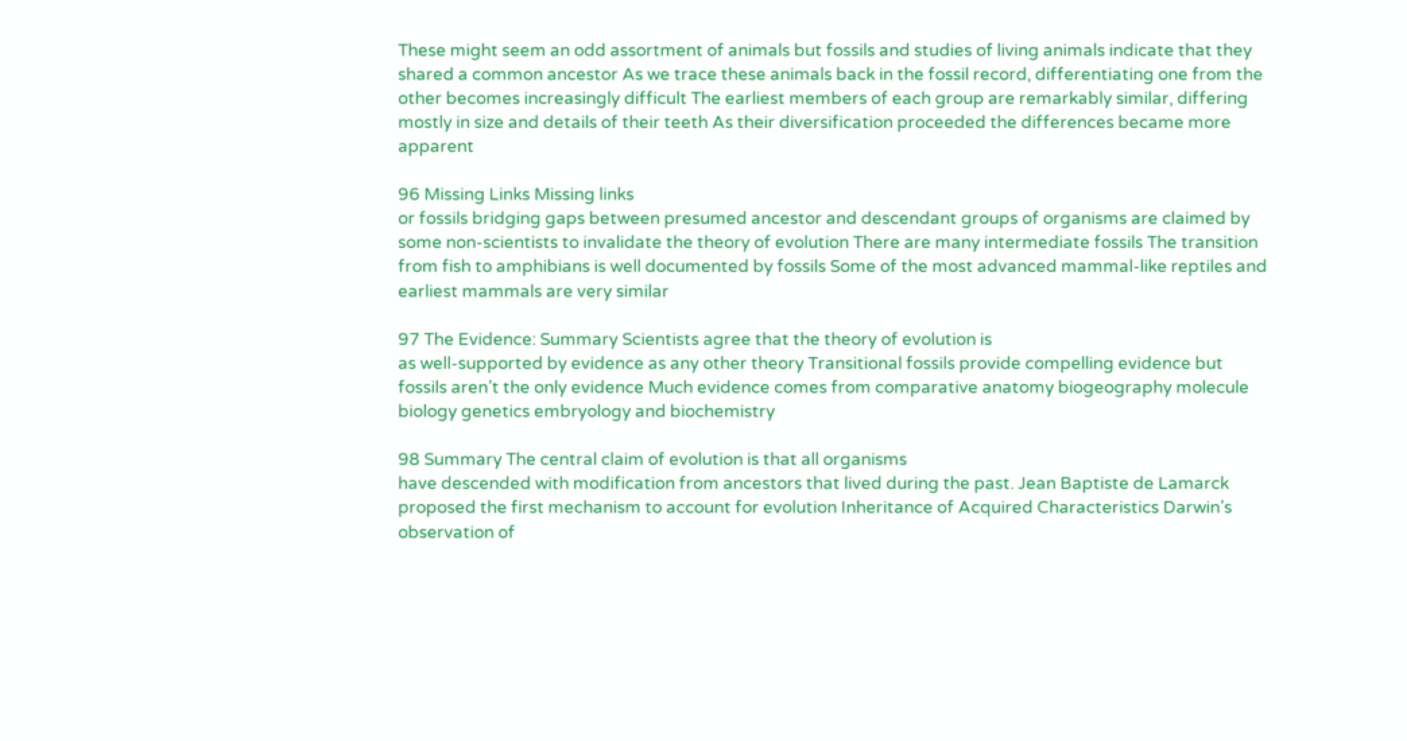These might seem an odd assortment of animals but fossils and studies of living animals indicate that they shared a common ancestor As we trace these animals back in the fossil record, differentiating one from the other becomes increasingly difficult The earliest members of each group are remarkably similar, differing mostly in size and details of their teeth As their diversification proceeded the differences became more apparent

96 Missing Links Missing links
or fossils bridging gaps between presumed ancestor and descendant groups of organisms are claimed by some non-scientists to invalidate the theory of evolution There are many intermediate fossils The transition from fish to amphibians is well documented by fossils Some of the most advanced mammal-like reptiles and earliest mammals are very similar

97 The Evidence: Summary Scientists agree that the theory of evolution is
as well-supported by evidence as any other theory Transitional fossils provide compelling evidence but fossils aren’t the only evidence Much evidence comes from comparative anatomy biogeography molecule biology genetics embryology and biochemistry

98 Summary The central claim of evolution is that all organisms
have descended with modification from ancestors that lived during the past. Jean Baptiste de Lamarck proposed the first mechanism to account for evolution Inheritance of Acquired Characteristics Darwin’s observation of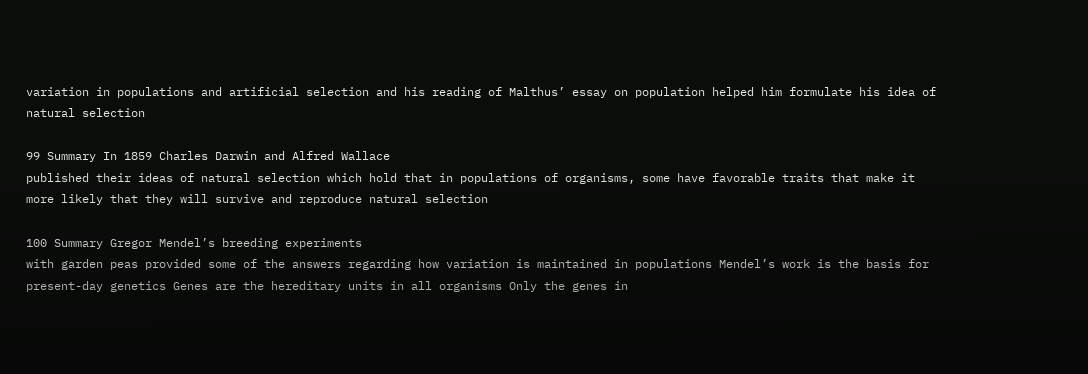variation in populations and artificial selection and his reading of Malthus’ essay on population helped him formulate his idea of natural selection

99 Summary In 1859 Charles Darwin and Alfred Wallace
published their ideas of natural selection which hold that in populations of organisms, some have favorable traits that make it more likely that they will survive and reproduce natural selection

100 Summary Gregor Mendel’s breeding experiments
with garden peas provided some of the answers regarding how variation is maintained in populations Mendel’s work is the basis for present-day genetics Genes are the hereditary units in all organisms Only the genes in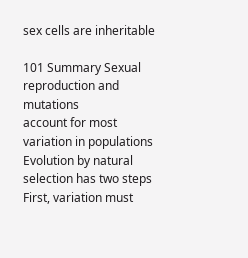sex cells are inheritable

101 Summary Sexual reproduction and mutations
account for most variation in populations Evolution by natural selection has two steps First, variation must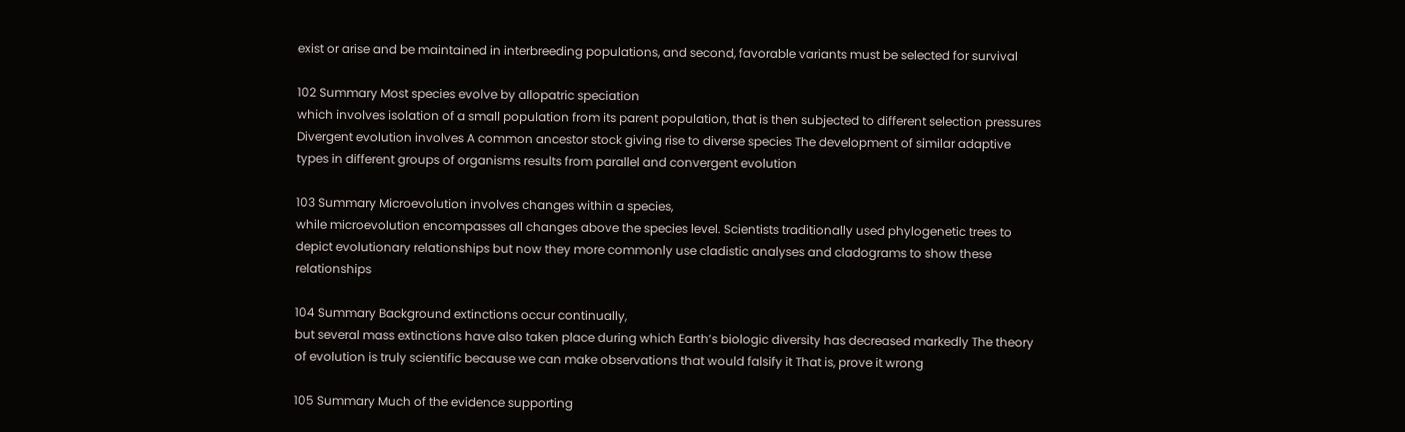exist or arise and be maintained in interbreeding populations, and second, favorable variants must be selected for survival

102 Summary Most species evolve by allopatric speciation
which involves isolation of a small population from its parent population, that is then subjected to different selection pressures Divergent evolution involves A common ancestor stock giving rise to diverse species The development of similar adaptive types in different groups of organisms results from parallel and convergent evolution

103 Summary Microevolution involves changes within a species,
while microevolution encompasses all changes above the species level. Scientists traditionally used phylogenetic trees to depict evolutionary relationships but now they more commonly use cladistic analyses and cladograms to show these relationships

104 Summary Background extinctions occur continually,
but several mass extinctions have also taken place during which Earth’s biologic diversity has decreased markedly The theory of evolution is truly scientific because we can make observations that would falsify it That is, prove it wrong

105 Summary Much of the evidence supporting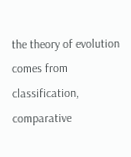the theory of evolution comes from classification, comparative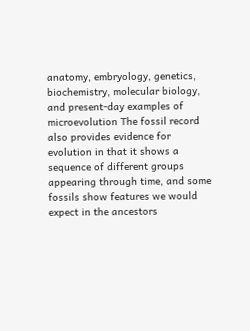anatomy, embryology, genetics, biochemistry, molecular biology, and present-day examples of microevolution The fossil record also provides evidence for evolution in that it shows a sequence of different groups appearing through time, and some fossils show features we would expect in the ancestors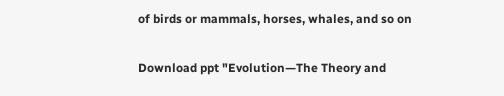of birds or mammals, horses, whales, and so on

Download ppt "Evolution—The Theory and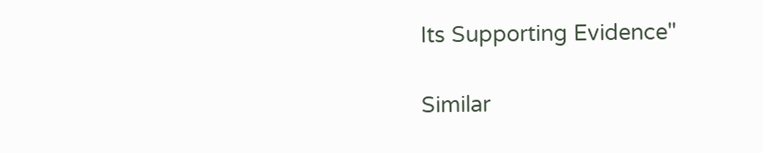Its Supporting Evidence"

Similar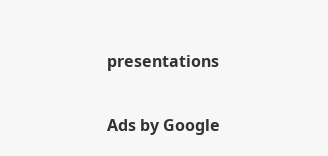presentations

Ads by Google